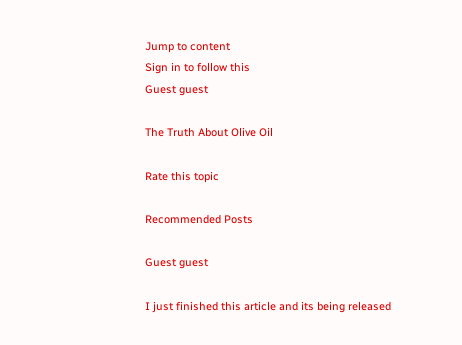Jump to content
Sign in to follow this
Guest guest

The Truth About Olive Oil

Rate this topic

Recommended Posts

Guest guest

I just finished this article and its being released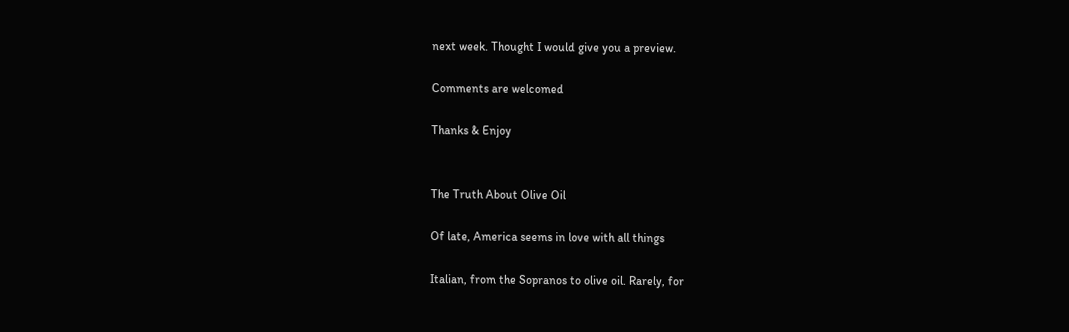next week. Thought I would give you a preview.

Comments are welcomed

Thanks & Enjoy


The Truth About Olive Oil

Of late, America seems in love with all things

Italian, from the Sopranos to olive oil. Rarely, for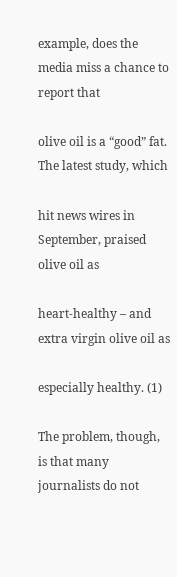example, does the media miss a chance to report that

olive oil is a “good” fat. The latest study, which

hit news wires in September, praised olive oil as

heart-healthy – and extra virgin olive oil as

especially healthy. (1)

The problem, though, is that many journalists do not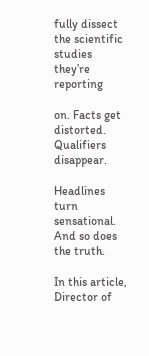fully dissect the scientific studies they’re reporting

on. Facts get distorted. Qualifiers disappear.

Headlines turn sensational. And so does the truth.

In this article, Director of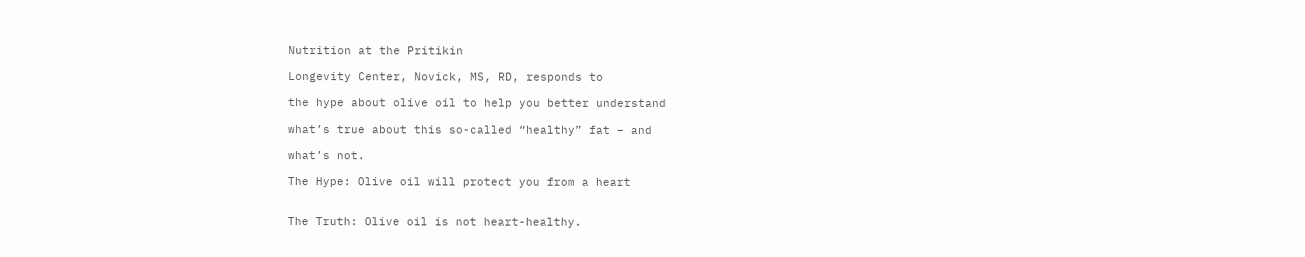Nutrition at the Pritikin

Longevity Center, Novick, MS, RD, responds to

the hype about olive oil to help you better understand

what’s true about this so-called “healthy” fat – and

what’s not.

The Hype: Olive oil will protect you from a heart


The Truth: Olive oil is not heart-healthy.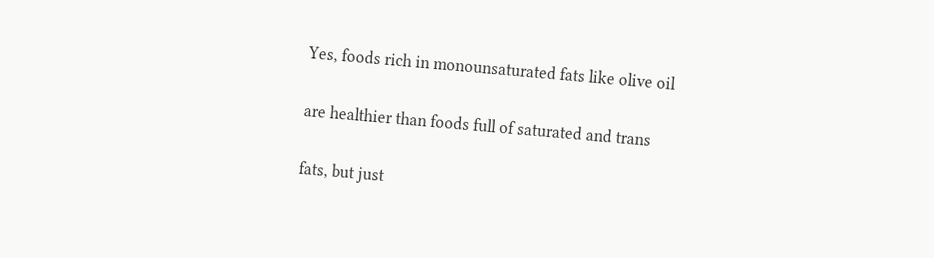Yes, foods rich in monounsaturated fats like olive oil

are healthier than foods full of saturated and trans

fats, but just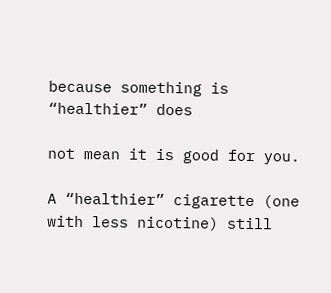because something is “healthier” does

not mean it is good for you.

A “healthier” cigarette (one with less nicotine) still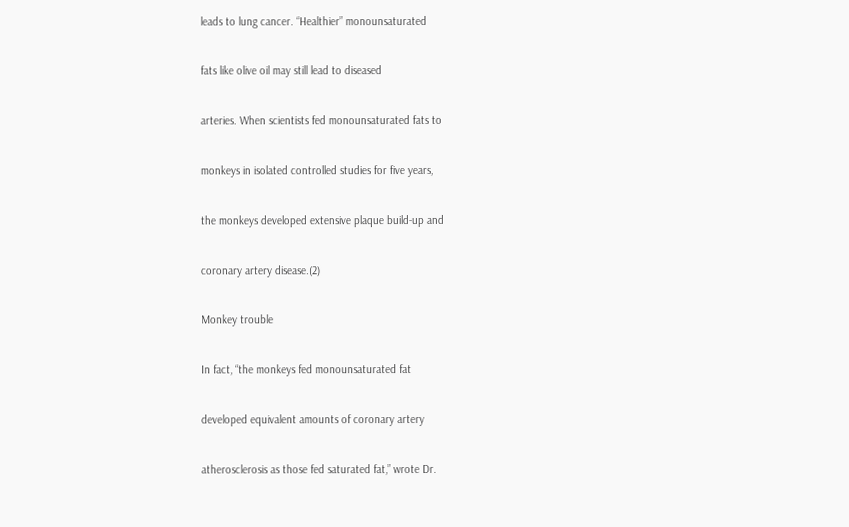leads to lung cancer. “Healthier” monounsaturated

fats like olive oil may still lead to diseased

arteries. When scientists fed monounsaturated fats to

monkeys in isolated controlled studies for five years,

the monkeys developed extensive plaque build-up and

coronary artery disease.(2)

Monkey trouble

In fact, “the monkeys fed monounsaturated fat

developed equivalent amounts of coronary artery

atherosclerosis as those fed saturated fat,” wrote Dr.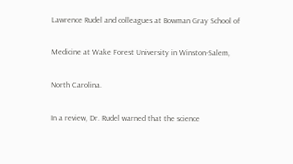Lawrence Rudel and colleagues at Bowman Gray School of

Medicine at Wake Forest University in Winston-Salem,

North Carolina.

In a review, Dr. Rudel warned that the science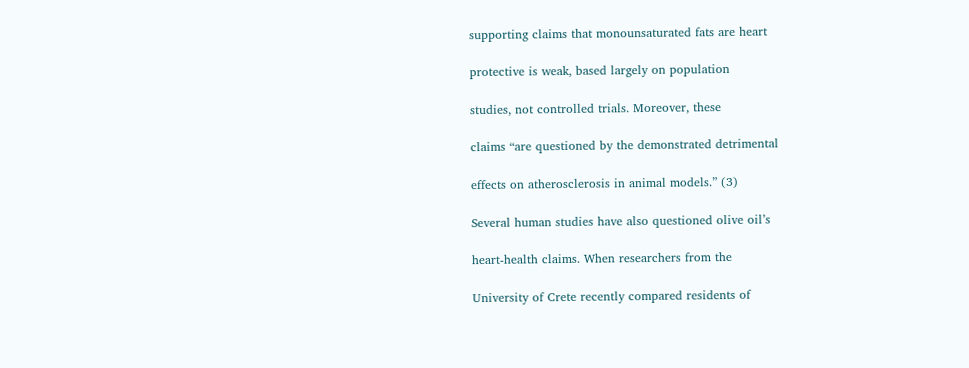supporting claims that monounsaturated fats are heart

protective is weak, based largely on population

studies, not controlled trials. Moreover, these

claims “are questioned by the demonstrated detrimental

effects on atherosclerosis in animal models.” (3)

Several human studies have also questioned olive oil’s

heart-health claims. When researchers from the

University of Crete recently compared residents of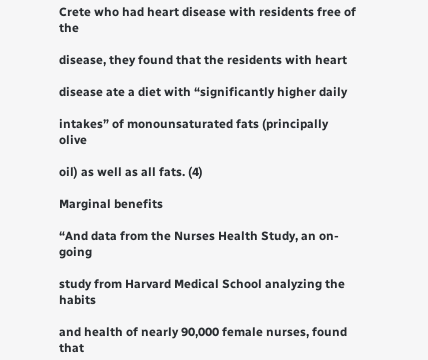Crete who had heart disease with residents free of the

disease, they found that the residents with heart

disease ate a diet with “significantly higher daily

intakes” of monounsaturated fats (principally olive

oil) as well as all fats. (4)

Marginal benefits

“And data from the Nurses Health Study, an on-going

study from Harvard Medical School analyzing the habits

and health of nearly 90,000 female nurses, found that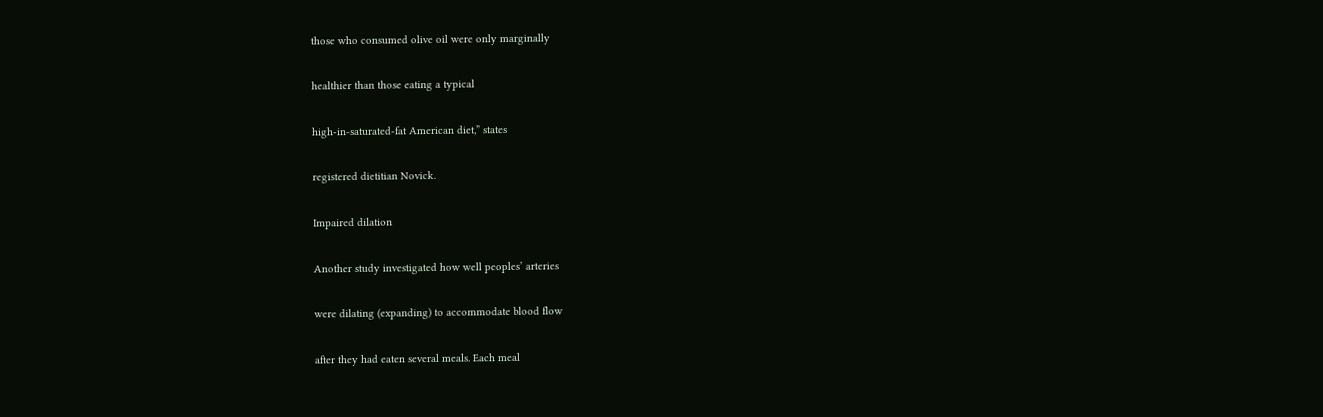those who consumed olive oil were only marginally

healthier than those eating a typical

high-in-saturated-fat American diet,” states

registered dietitian Novick.

Impaired dilation

Another study investigated how well peoples’ arteries

were dilating (expanding) to accommodate blood flow

after they had eaten several meals. Each meal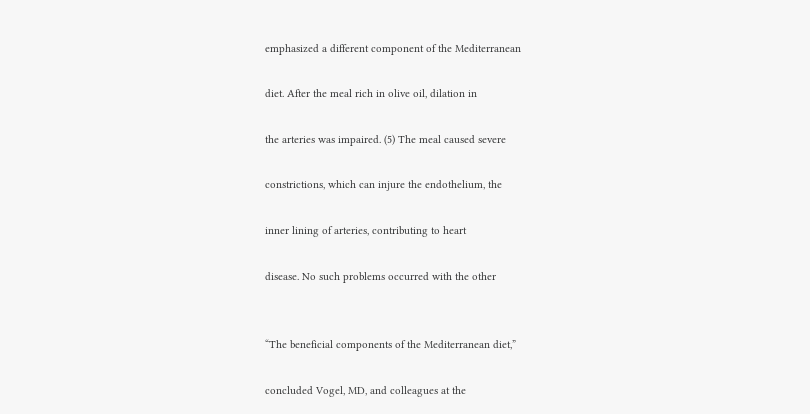emphasized a different component of the Mediterranean

diet. After the meal rich in olive oil, dilation in

the arteries was impaired. (5) The meal caused severe

constrictions, which can injure the endothelium, the

inner lining of arteries, contributing to heart

disease. No such problems occurred with the other


“The beneficial components of the Mediterranean diet,”

concluded Vogel, MD, and colleagues at the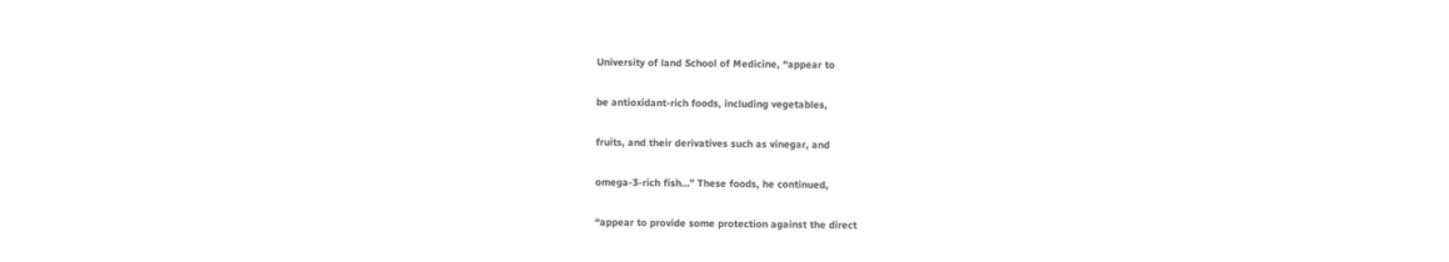University of land School of Medicine, “appear to

be antioxidant-rich foods, including vegetables,

fruits, and their derivatives such as vinegar, and

omega-3-rich fish…” These foods, he continued,

“appear to provide some protection against the direct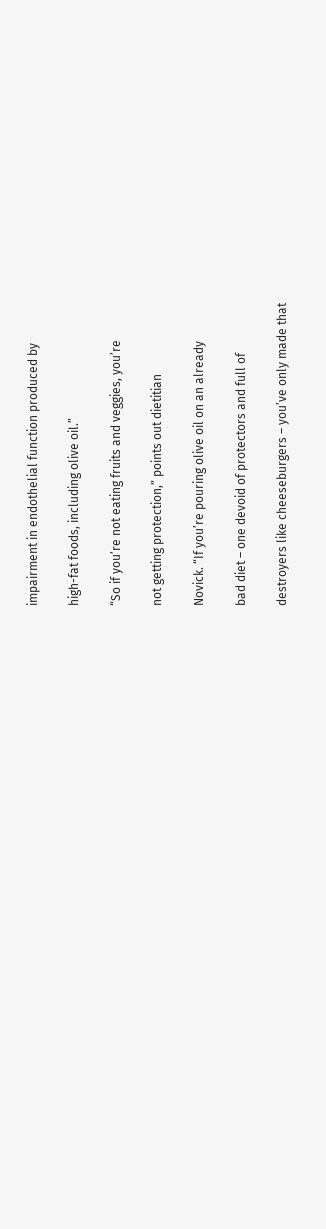impairment in endothelial function produced by

high-fat foods, including olive oil.”

“So if you’re not eating fruits and veggies, you’re

not getting protection,” points out dietitian

Novick. “If you’re pouring olive oil on an already

bad diet – one devoid of protectors and full of

destroyers like cheeseburgers – you’ve only made that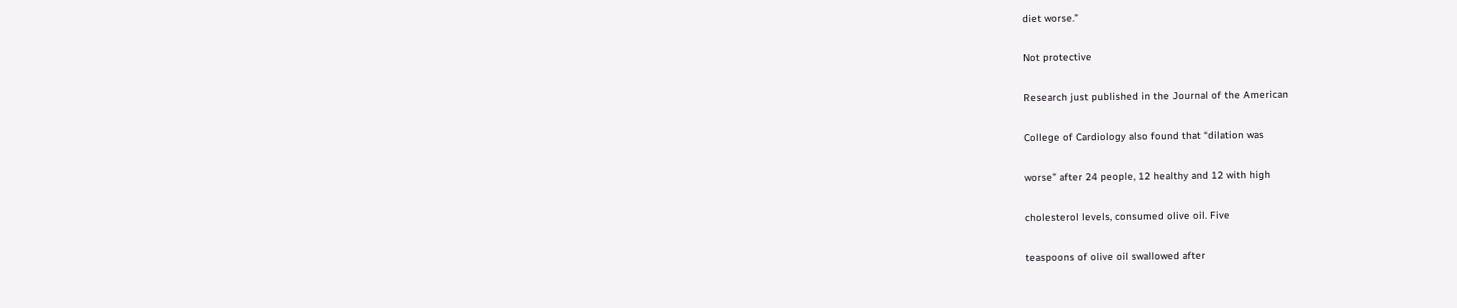diet worse.”

Not protective

Research just published in the Journal of the American

College of Cardiology also found that “dilation was

worse” after 24 people, 12 healthy and 12 with high

cholesterol levels, consumed olive oil. Five

teaspoons of olive oil swallowed after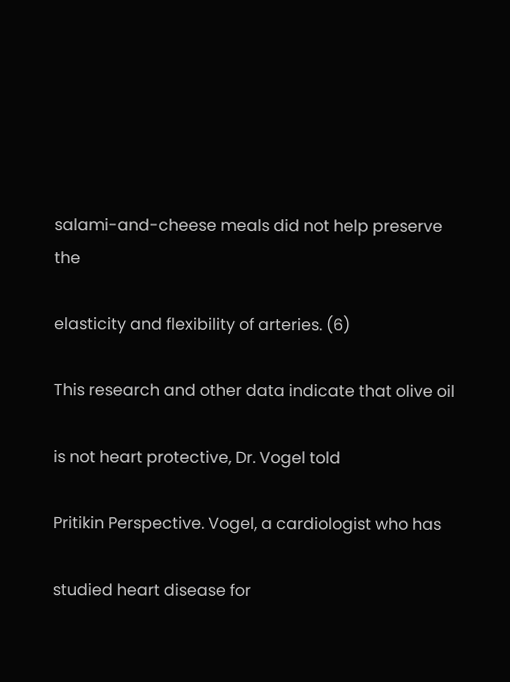salami-and-cheese meals did not help preserve the

elasticity and flexibility of arteries. (6)

This research and other data indicate that olive oil

is not heart protective, Dr. Vogel told

Pritikin Perspective. Vogel, a cardiologist who has

studied heart disease for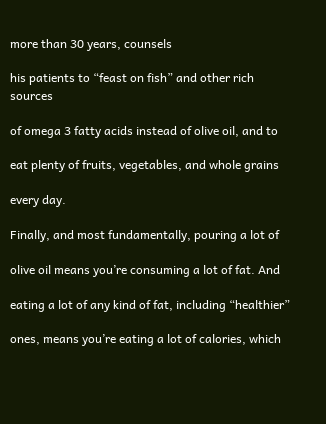more than 30 years, counsels

his patients to “feast on fish” and other rich sources

of omega 3 fatty acids instead of olive oil, and to

eat plenty of fruits, vegetables, and whole grains

every day.

Finally, and most fundamentally, pouring a lot of

olive oil means you’re consuming a lot of fat. And

eating a lot of any kind of fat, including “healthier”

ones, means you’re eating a lot of calories, which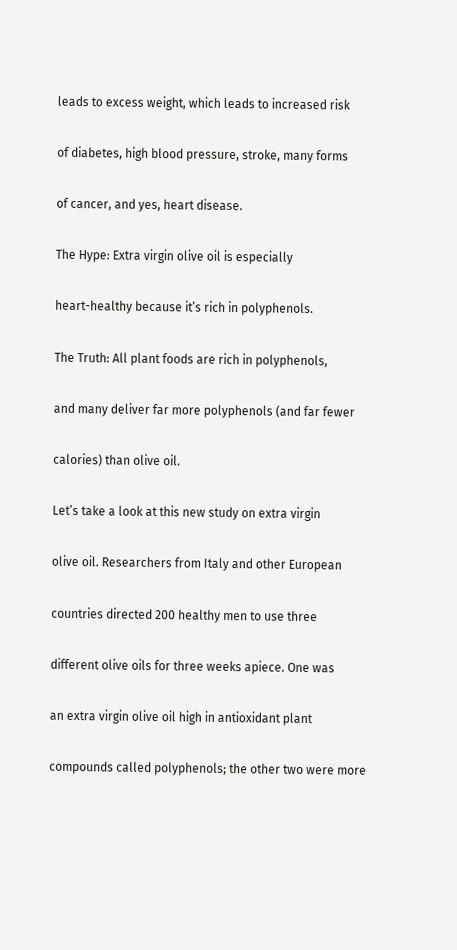leads to excess weight, which leads to increased risk

of diabetes, high blood pressure, stroke, many forms

of cancer, and yes, heart disease.

The Hype: Extra virgin olive oil is especially

heart-healthy because it’s rich in polyphenols.

The Truth: All plant foods are rich in polyphenols,

and many deliver far more polyphenols (and far fewer

calories) than olive oil.

Let’s take a look at this new study on extra virgin

olive oil. Researchers from Italy and other European

countries directed 200 healthy men to use three

different olive oils for three weeks apiece. One was

an extra virgin olive oil high in antioxidant plant

compounds called polyphenols; the other two were more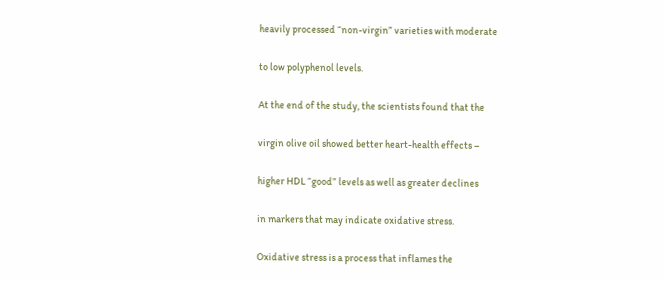heavily processed “non-virgin” varieties with moderate

to low polyphenol levels.

At the end of the study, the scientists found that the

virgin olive oil showed better heart-health effects –

higher HDL “good” levels as well as greater declines

in markers that may indicate oxidative stress.

Oxidative stress is a process that inflames the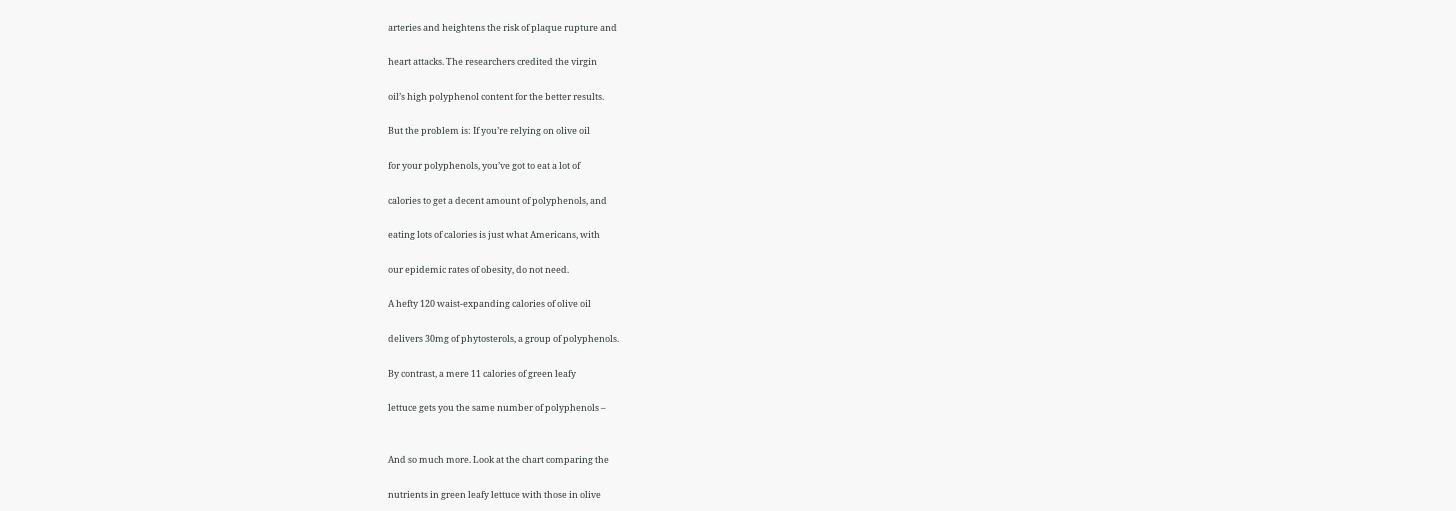arteries and heightens the risk of plaque rupture and

heart attacks. The researchers credited the virgin

oil’s high polyphenol content for the better results.

But the problem is: If you’re relying on olive oil

for your polyphenols, you’ve got to eat a lot of

calories to get a decent amount of polyphenols, and

eating lots of calories is just what Americans, with

our epidemic rates of obesity, do not need.

A hefty 120 waist-expanding calories of olive oil

delivers 30mg of phytosterols, a group of polyphenols.

By contrast, a mere 11 calories of green leafy

lettuce gets you the same number of polyphenols –


And so much more. Look at the chart comparing the

nutrients in green leafy lettuce with those in olive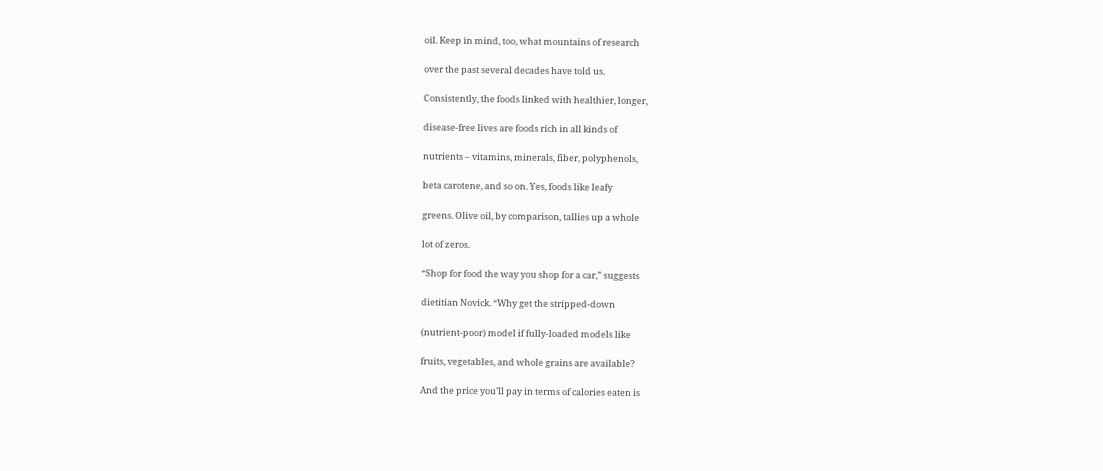oil. Keep in mind, too, what mountains of research

over the past several decades have told us.

Consistently, the foods linked with healthier, longer,

disease-free lives are foods rich in all kinds of

nutrients – vitamins, minerals, fiber, polyphenols,

beta carotene, and so on. Yes, foods like leafy

greens. Olive oil, by comparison, tallies up a whole

lot of zeros.

“Shop for food the way you shop for a car,” suggests

dietitian Novick. “Why get the stripped-down

(nutrient-poor) model if fully-loaded models like

fruits, vegetables, and whole grains are available?

And the price you’ll pay in terms of calories eaten is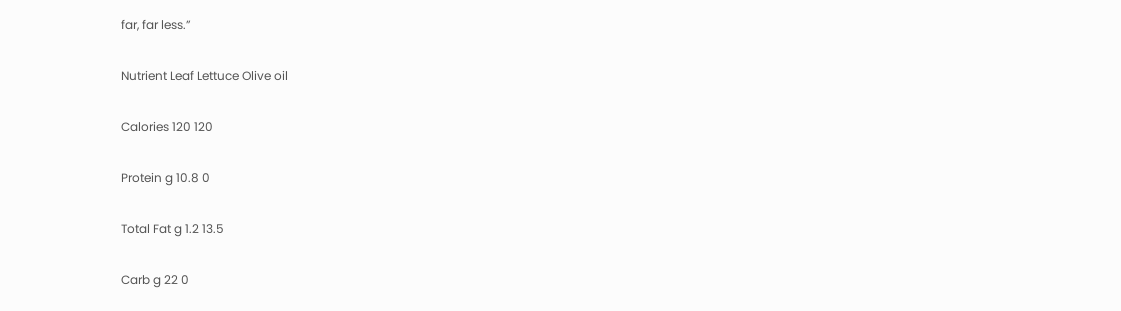far, far less.”

Nutrient Leaf Lettuce Olive oil

Calories 120 120

Protein g 10.8 0

Total Fat g 1.2 13.5

Carb g 22 0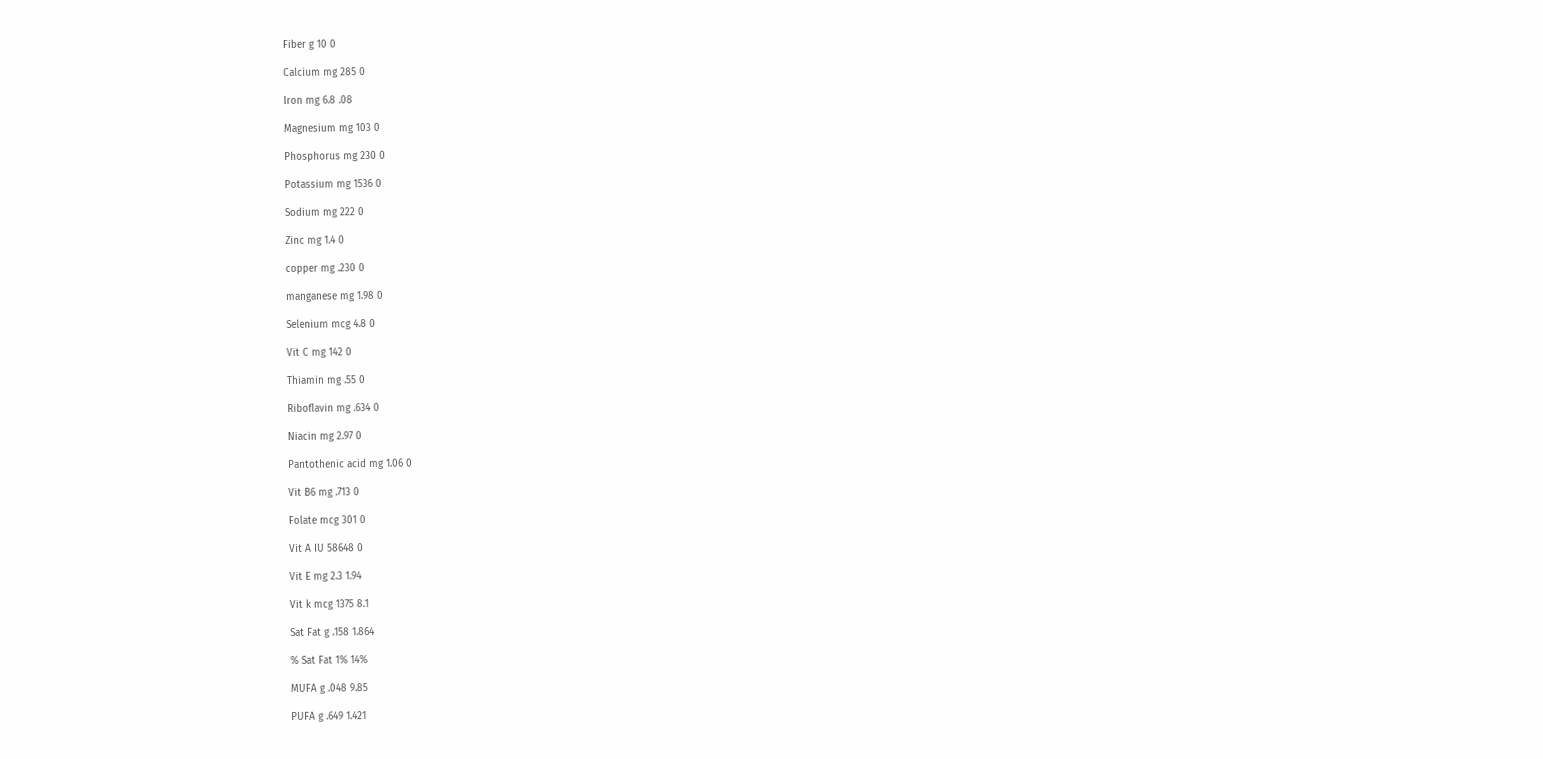Fiber g 10 0

Calcium mg 285 0

Iron mg 6.8 .08

Magnesium mg 103 0

Phosphorus mg 230 0

Potassium mg 1536 0

Sodium mg 222 0

Zinc mg 1.4 0

copper mg .230 0

manganese mg 1.98 0

Selenium mcg 4.8 0

Vit C mg 142 0

Thiamin mg .55 0

Riboflavin mg .634 0

Niacin mg 2.97 0

Pantothenic acid mg 1.06 0

Vit B6 mg .713 0

Folate mcg 301 0

Vit A IU 58648 0

Vit E mg 2.3 1.94

Vit k mcg 1375 8.1

Sat Fat g .158 1.864

% Sat Fat 1% 14%

MUFA g .048 9.85

PUFA g .649 1.421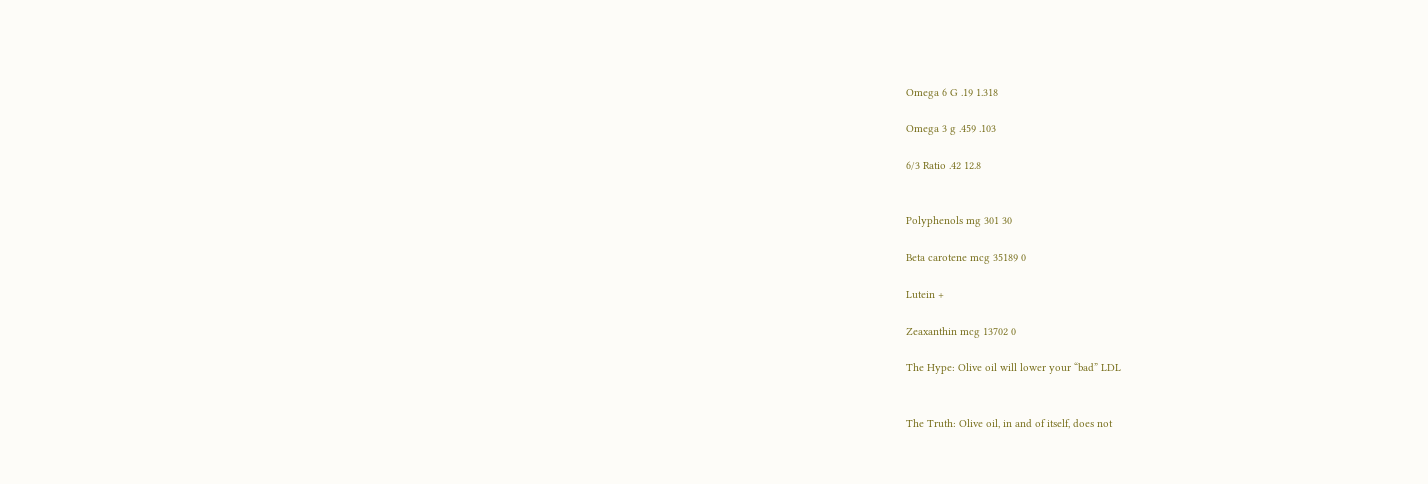Omega 6 G .19 1.318

Omega 3 g .459 .103

6/3 Ratio .42 12.8


Polyphenols mg 301 30

Beta carotene mcg 35189 0

Lutein +

Zeaxanthin mcg 13702 0

The Hype: Olive oil will lower your “bad” LDL


The Truth: Olive oil, in and of itself, does not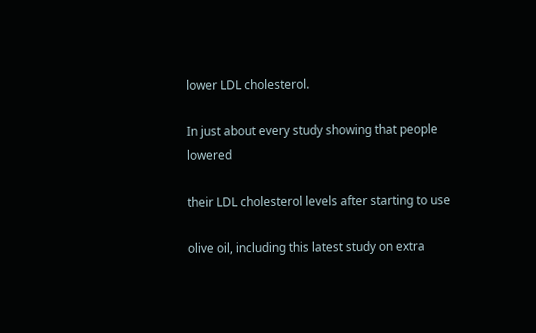lower LDL cholesterol.

In just about every study showing that people lowered

their LDL cholesterol levels after starting to use

olive oil, including this latest study on extra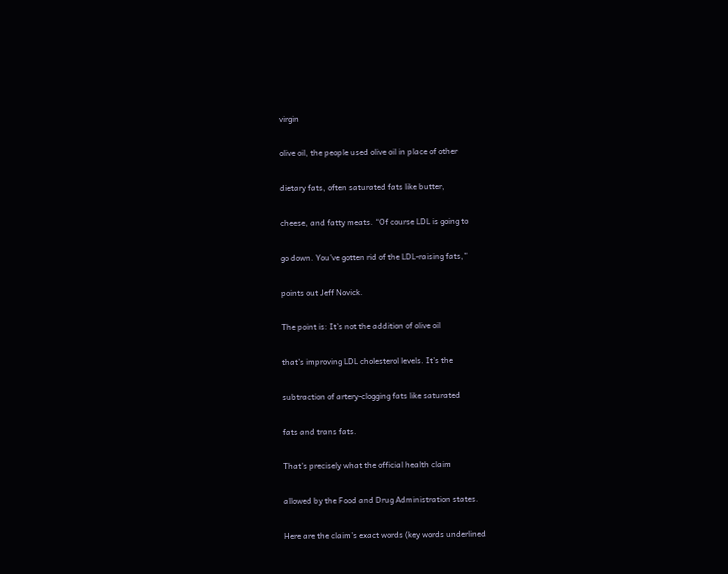virgin

olive oil, the people used olive oil in place of other

dietary fats, often saturated fats like butter,

cheese, and fatty meats. “Of course LDL is going to

go down. You’ve gotten rid of the LDL-raising fats,”

points out Jeff Novick.

The point is: It’s not the addition of olive oil

that’s improving LDL cholesterol levels. It’s the

subtraction of artery-clogging fats like saturated

fats and trans fats.

That’s precisely what the official health claim

allowed by the Food and Drug Administration states.

Here are the claim’s exact words (key words underlined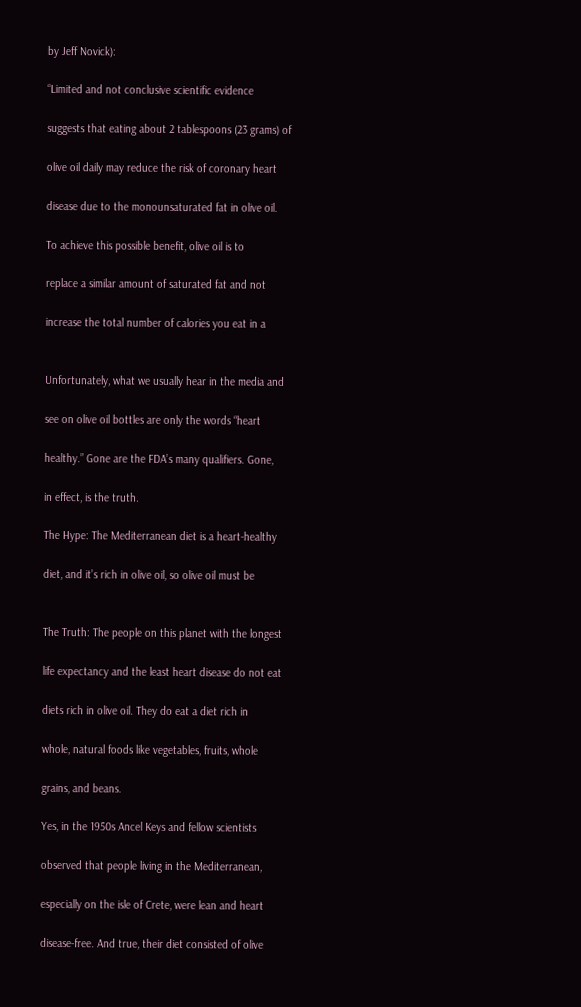by Jeff Novick):

“Limited and not conclusive scientific evidence

suggests that eating about 2 tablespoons (23 grams) of

olive oil daily may reduce the risk of coronary heart

disease due to the monounsaturated fat in olive oil.

To achieve this possible benefit, olive oil is to

replace a similar amount of saturated fat and not

increase the total number of calories you eat in a


Unfortunately, what we usually hear in the media and

see on olive oil bottles are only the words “heart

healthy.” Gone are the FDA’s many qualifiers. Gone,

in effect, is the truth.

The Hype: The Mediterranean diet is a heart-healthy

diet, and it’s rich in olive oil, so olive oil must be


The Truth: The people on this planet with the longest

life expectancy and the least heart disease do not eat

diets rich in olive oil. They do eat a diet rich in

whole, natural foods like vegetables, fruits, whole

grains, and beans.

Yes, in the 1950s Ancel Keys and fellow scientists

observed that people living in the Mediterranean,

especially on the isle of Crete, were lean and heart

disease-free. And true, their diet consisted of olive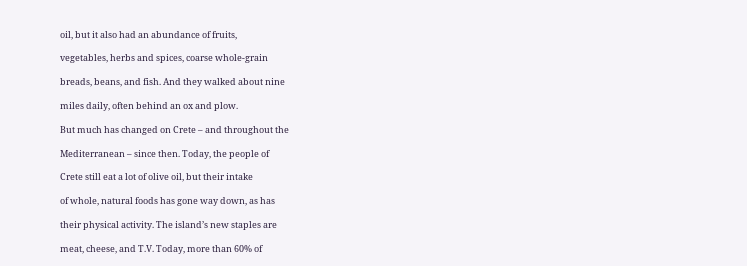oil, but it also had an abundance of fruits,

vegetables, herbs and spices, coarse whole-grain

breads, beans, and fish. And they walked about nine

miles daily, often behind an ox and plow.

But much has changed on Crete – and throughout the

Mediterranean – since then. Today, the people of

Crete still eat a lot of olive oil, but their intake

of whole, natural foods has gone way down, as has

their physical activity. The island’s new staples are

meat, cheese, and T.V. Today, more than 60% of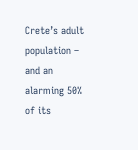Crete’s adult population – and an alarming 50% of its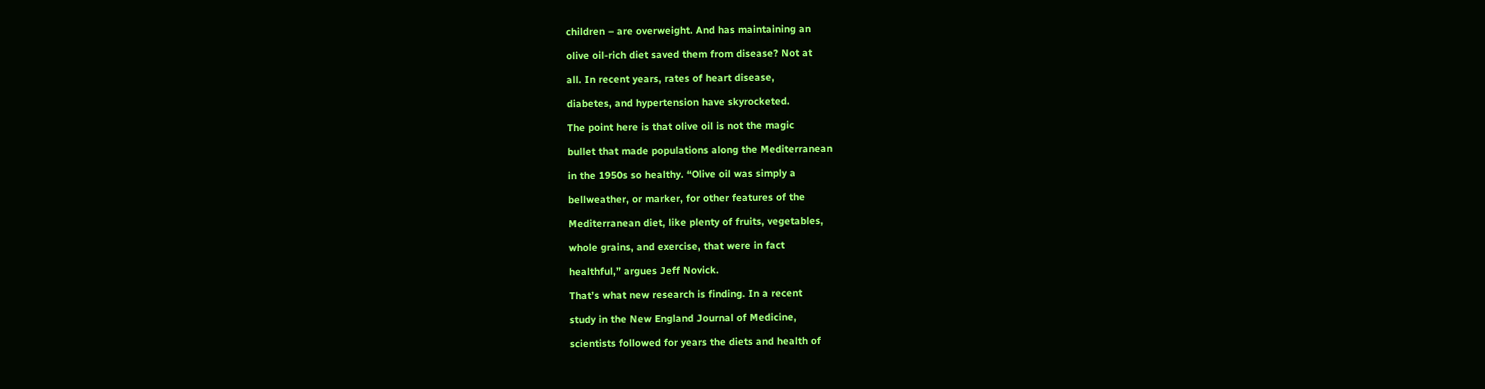children – are overweight. And has maintaining an

olive oil-rich diet saved them from disease? Not at

all. In recent years, rates of heart disease,

diabetes, and hypertension have skyrocketed.

The point here is that olive oil is not the magic

bullet that made populations along the Mediterranean

in the 1950s so healthy. “Olive oil was simply a

bellweather, or marker, for other features of the

Mediterranean diet, like plenty of fruits, vegetables,

whole grains, and exercise, that were in fact

healthful,” argues Jeff Novick.

That’s what new research is finding. In a recent

study in the New England Journal of Medicine,

scientists followed for years the diets and health of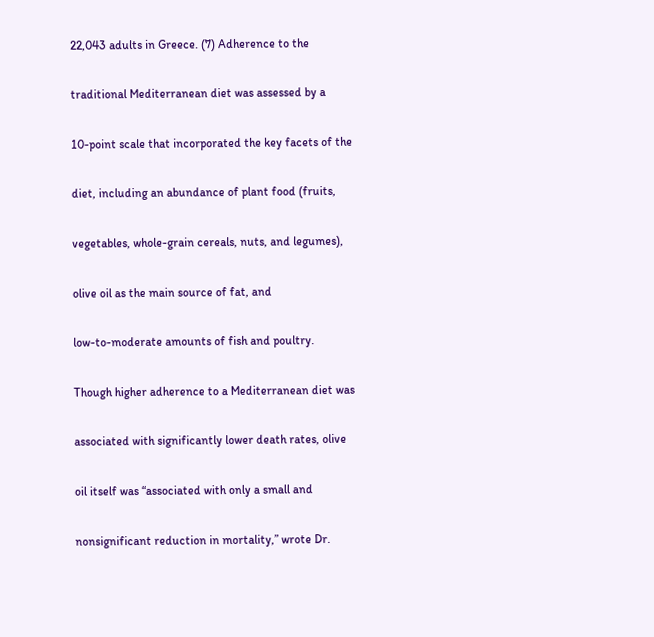22,043 adults in Greece. (7) Adherence to the

traditional Mediterranean diet was assessed by a

10-point scale that incorporated the key facets of the

diet, including an abundance of plant food (fruits,

vegetables, whole-grain cereals, nuts, and legumes),

olive oil as the main source of fat, and

low-to-moderate amounts of fish and poultry.

Though higher adherence to a Mediterranean diet was

associated with significantly lower death rates, olive

oil itself was “associated with only a small and

nonsignificant reduction in mortality,” wrote Dr.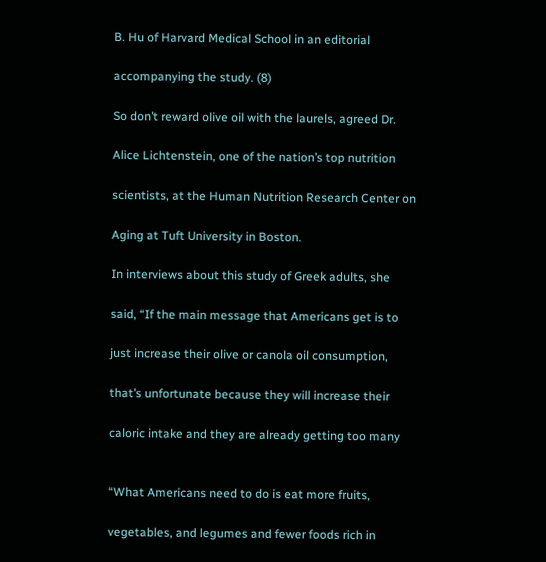B. Hu of Harvard Medical School in an editorial

accompanying the study. (8)

So don’t reward olive oil with the laurels, agreed Dr.

Alice Lichtenstein, one of the nation’s top nutrition

scientists, at the Human Nutrition Research Center on

Aging at Tuft University in Boston.

In interviews about this study of Greek adults, she

said, “If the main message that Americans get is to

just increase their olive or canola oil consumption,

that’s unfortunate because they will increase their

caloric intake and they are already getting too many


“What Americans need to do is eat more fruits,

vegetables, and legumes and fewer foods rich in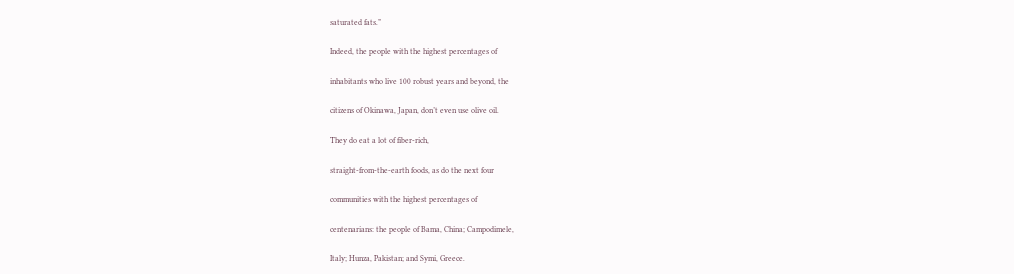saturated fats.”

Indeed, the people with the highest percentages of

inhabitants who live 100 robust years and beyond, the

citizens of Okinawa, Japan, don’t even use olive oil.

They do eat a lot of fiber-rich,

straight-from-the-earth foods, as do the next four

communities with the highest percentages of

centenarians: the people of Bama, China; Campodimele,

Italy; Hunza, Pakistan; and Symi, Greece.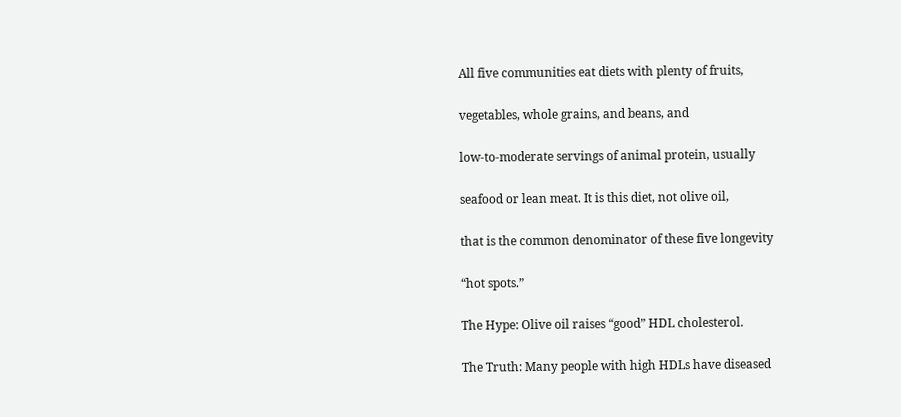All five communities eat diets with plenty of fruits,

vegetables, whole grains, and beans, and

low-to-moderate servings of animal protein, usually

seafood or lean meat. It is this diet, not olive oil,

that is the common denominator of these five longevity

“hot spots.”

The Hype: Olive oil raises “good” HDL cholesterol.

The Truth: Many people with high HDLs have diseased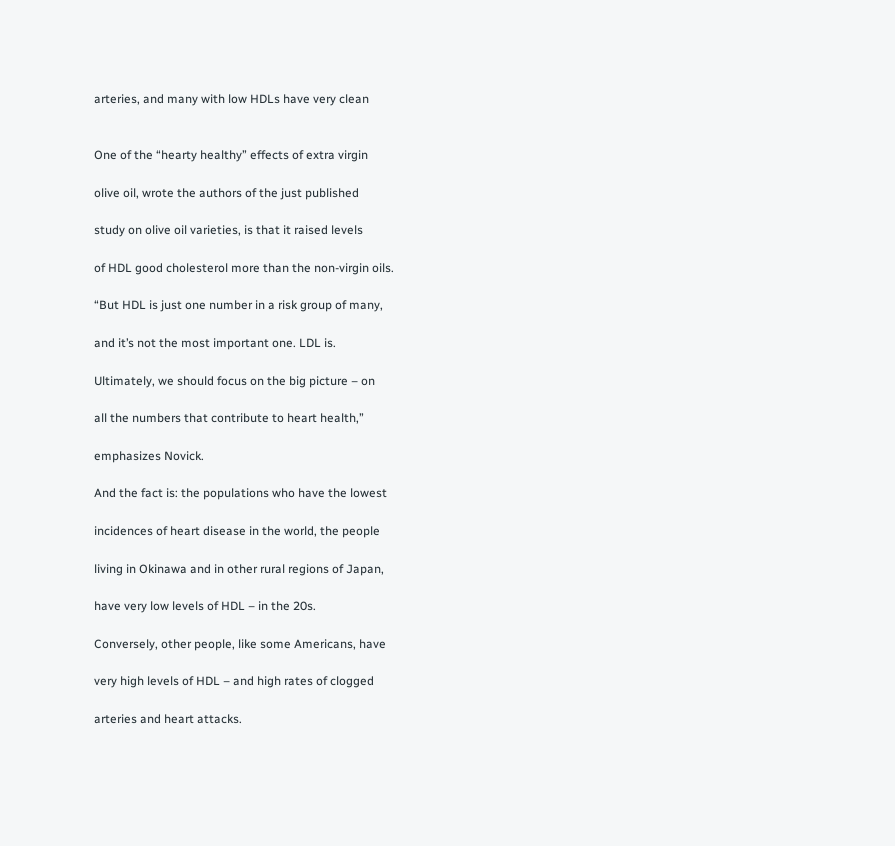arteries, and many with low HDLs have very clean


One of the “hearty healthy” effects of extra virgin

olive oil, wrote the authors of the just published

study on olive oil varieties, is that it raised levels

of HDL good cholesterol more than the non-virgin oils.

“But HDL is just one number in a risk group of many,

and it’s not the most important one. LDL is.

Ultimately, we should focus on the big picture – on

all the numbers that contribute to heart health,”

emphasizes Novick.

And the fact is: the populations who have the lowest

incidences of heart disease in the world, the people

living in Okinawa and in other rural regions of Japan,

have very low levels of HDL – in the 20s.

Conversely, other people, like some Americans, have

very high levels of HDL – and high rates of clogged

arteries and heart attacks.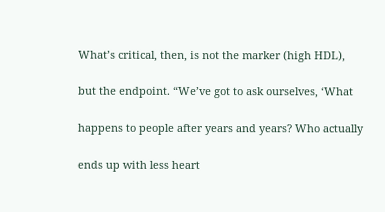What’s critical, then, is not the marker (high HDL),

but the endpoint. “We’ve got to ask ourselves, ‘What

happens to people after years and years? Who actually

ends up with less heart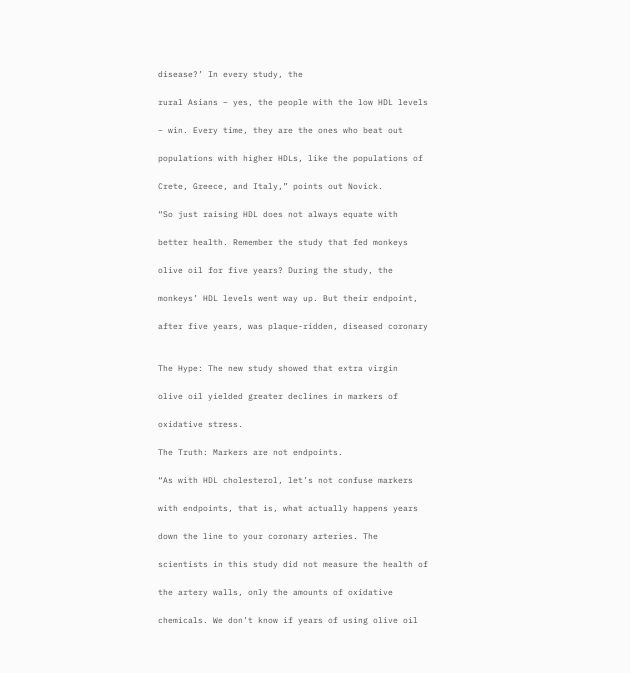disease?’ In every study, the

rural Asians – yes, the people with the low HDL levels

– win. Every time, they are the ones who beat out

populations with higher HDLs, like the populations of

Crete, Greece, and Italy,” points out Novick.

“So just raising HDL does not always equate with

better health. Remember the study that fed monkeys

olive oil for five years? During the study, the

monkeys’ HDL levels went way up. But their endpoint,

after five years, was plaque-ridden, diseased coronary


The Hype: The new study showed that extra virgin

olive oil yielded greater declines in markers of

oxidative stress.

The Truth: Markers are not endpoints.

“As with HDL cholesterol, let’s not confuse markers

with endpoints, that is, what actually happens years

down the line to your coronary arteries. The

scientists in this study did not measure the health of

the artery walls, only the amounts of oxidative

chemicals. We don’t know if years of using olive oil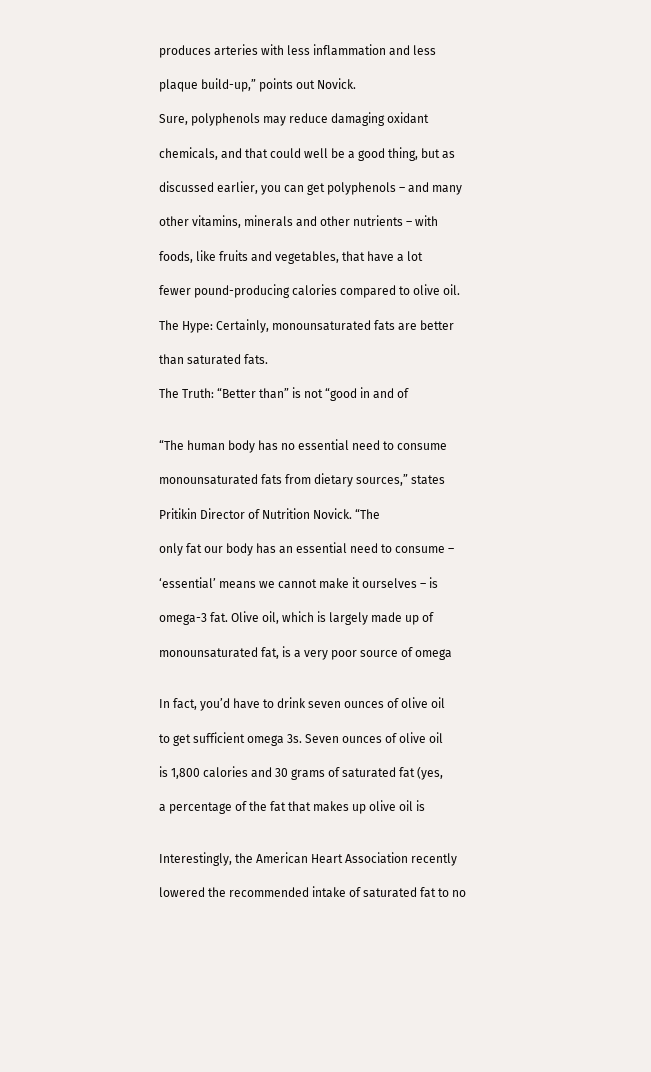produces arteries with less inflammation and less

plaque build-up,” points out Novick.

Sure, polyphenols may reduce damaging oxidant

chemicals, and that could well be a good thing, but as

discussed earlier, you can get polyphenols – and many

other vitamins, minerals and other nutrients – with

foods, like fruits and vegetables, that have a lot

fewer pound-producing calories compared to olive oil.

The Hype: Certainly, monounsaturated fats are better

than saturated fats.

The Truth: “Better than” is not “good in and of


“The human body has no essential need to consume

monounsaturated fats from dietary sources,” states

Pritikin Director of Nutrition Novick. “The

only fat our body has an essential need to consume –

‘essential’ means we cannot make it ourselves – is

omega-3 fat. Olive oil, which is largely made up of

monounsaturated fat, is a very poor source of omega


In fact, you’d have to drink seven ounces of olive oil

to get sufficient omega 3s. Seven ounces of olive oil

is 1,800 calories and 30 grams of saturated fat (yes,

a percentage of the fat that makes up olive oil is


Interestingly, the American Heart Association recently

lowered the recommended intake of saturated fat to no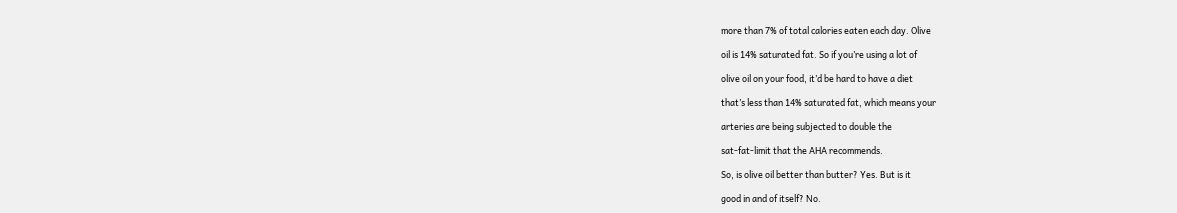more than 7% of total calories eaten each day. Olive

oil is 14% saturated fat. So if you’re using a lot of

olive oil on your food, it’d be hard to have a diet

that’s less than 14% saturated fat, which means your

arteries are being subjected to double the

sat-fat-limit that the AHA recommends.

So, is olive oil better than butter? Yes. But is it

good in and of itself? No.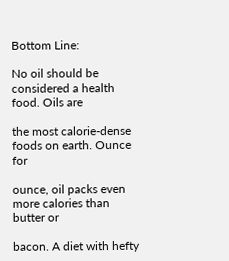Bottom Line:

No oil should be considered a health food. Oils are

the most calorie-dense foods on earth. Ounce for

ounce, oil packs even more calories than butter or

bacon. A diet with hefty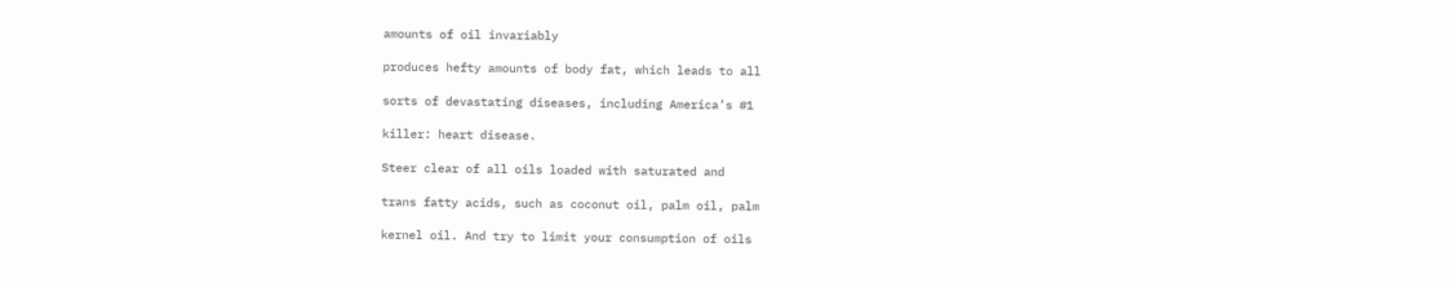amounts of oil invariably

produces hefty amounts of body fat, which leads to all

sorts of devastating diseases, including America’s #1

killer: heart disease.

Steer clear of all oils loaded with saturated and

trans fatty acids, such as coconut oil, palm oil, palm

kernel oil. And try to limit your consumption of oils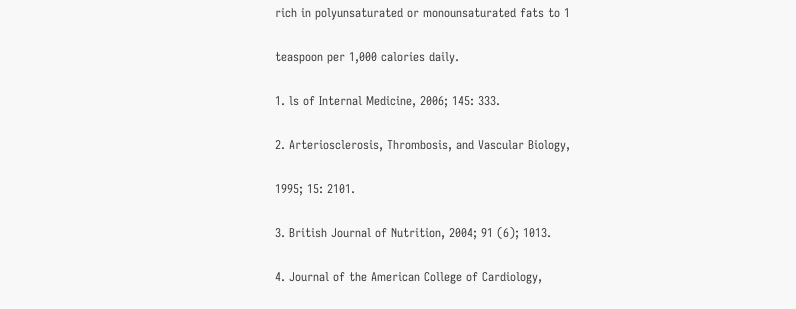rich in polyunsaturated or monounsaturated fats to 1

teaspoon per 1,000 calories daily.

1. ls of Internal Medicine, 2006; 145: 333.

2. Arteriosclerosis, Thrombosis, and Vascular Biology,

1995; 15: 2101.

3. British Journal of Nutrition, 2004; 91 (6); 1013.

4. Journal of the American College of Cardiology,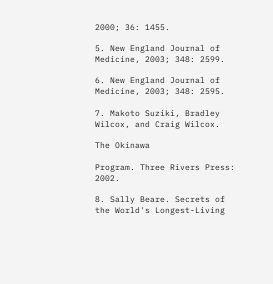2000; 36: 1455.

5. New England Journal of Medicine, 2003; 348: 2599.

6. New England Journal of Medicine, 2003; 348: 2595.

7. Makoto Suziki, Bradley Wilcox, and Craig Wilcox.

The Okinawa

Program. Three Rivers Press: 2002.

8. Sally Beare. Secrets of the World's Longest-Living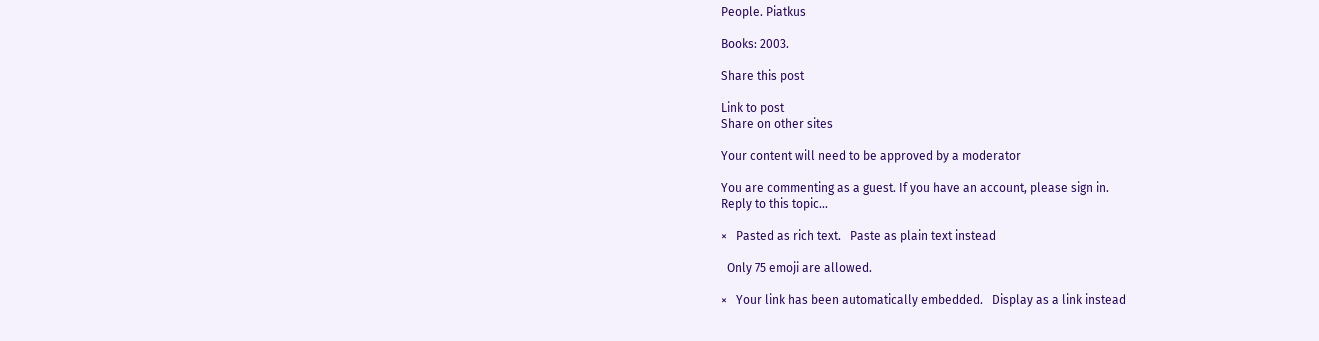People. Piatkus

Books: 2003.

Share this post

Link to post
Share on other sites

Your content will need to be approved by a moderator

You are commenting as a guest. If you have an account, please sign in.
Reply to this topic...

×   Pasted as rich text.   Paste as plain text instead

  Only 75 emoji are allowed.

×   Your link has been automatically embedded.   Display as a link instead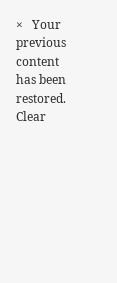×   Your previous content has been restored.   Clear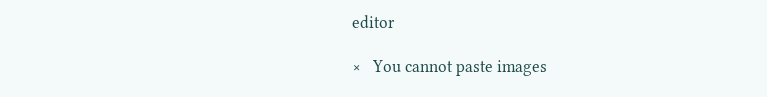editor

×   You cannot paste images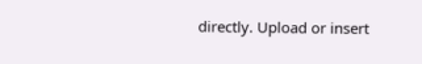directly. Upload or insert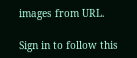images from URL.

Sign in to follow this